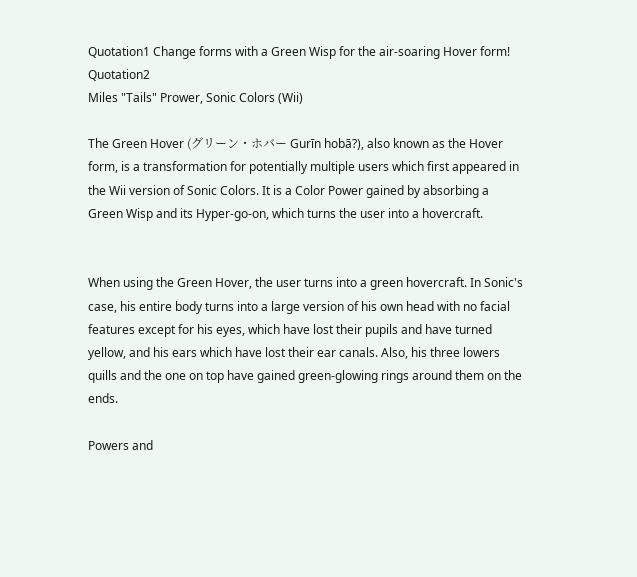Quotation1 Change forms with a Green Wisp for the air-soaring Hover form! Quotation2
Miles "Tails" Prower, Sonic Colors (Wii)

The Green Hover (グリーン・ホバー Gurīn hobā?), also known as the Hover form, is a transformation for potentially multiple users which first appeared in the Wii version of Sonic Colors. It is a Color Power gained by absorbing a Green Wisp and its Hyper-go-on, which turns the user into a hovercraft.


When using the Green Hover, the user turns into a green hovercraft. In Sonic's case, his entire body turns into a large version of his own head with no facial features except for his eyes, which have lost their pupils and have turned yellow, and his ears which have lost their ear canals. Also, his three lowers quills and the one on top have gained green-glowing rings around them on the ends.

Powers and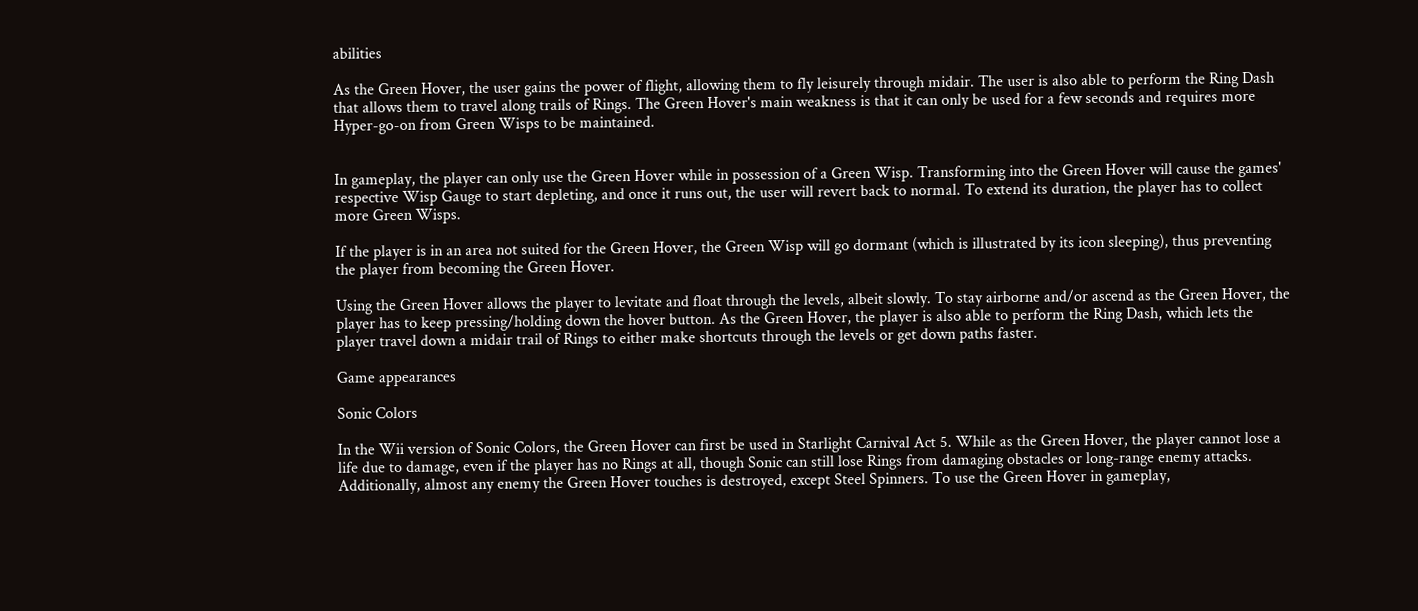abilities

As the Green Hover, the user gains the power of flight, allowing them to fly leisurely through midair. The user is also able to perform the Ring Dash that allows them to travel along trails of Rings. The Green Hover's main weakness is that it can only be used for a few seconds and requires more Hyper-go-on from Green Wisps to be maintained.


In gameplay, the player can only use the Green Hover while in possession of a Green Wisp. Transforming into the Green Hover will cause the games' respective Wisp Gauge to start depleting, and once it runs out, the user will revert back to normal. To extend its duration, the player has to collect more Green Wisps.

If the player is in an area not suited for the Green Hover, the Green Wisp will go dormant (which is illustrated by its icon sleeping), thus preventing the player from becoming the Green Hover.

Using the Green Hover allows the player to levitate and float through the levels, albeit slowly. To stay airborne and/or ascend as the Green Hover, the player has to keep pressing/holding down the hover button. As the Green Hover, the player is also able to perform the Ring Dash, which lets the player travel down a midair trail of Rings to either make shortcuts through the levels or get down paths faster.

Game appearances

Sonic Colors

In the Wii version of Sonic Colors, the Green Hover can first be used in Starlight Carnival Act 5. While as the Green Hover, the player cannot lose a life due to damage, even if the player has no Rings at all, though Sonic can still lose Rings from damaging obstacles or long-range enemy attacks. Additionally, almost any enemy the Green Hover touches is destroyed, except Steel Spinners. To use the Green Hover in gameplay,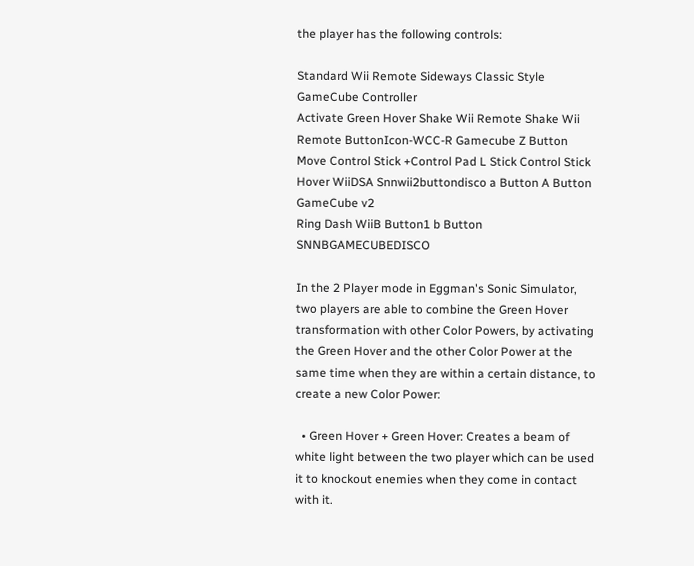the player has the following controls:

Standard Wii Remote Sideways Classic Style GameCube Controller
Activate Green Hover Shake Wii Remote Shake Wii Remote ButtonIcon-WCC-R Gamecube Z Button
Move Control Stick +Control Pad L Stick Control Stick
Hover WiiDSA Snnwii2buttondisco a Button A Button GameCube v2
Ring Dash WiiB Button1 b Button SNNBGAMECUBEDISCO

In the 2 Player mode in Eggman's Sonic Simulator, two players are able to combine the Green Hover transformation with other Color Powers, by activating the Green Hover and the other Color Power at the same time when they are within a certain distance, to create a new Color Power:

  • Green Hover + Green Hover: Creates a beam of white light between the two player which can be used it to knockout enemies when they come in contact with it.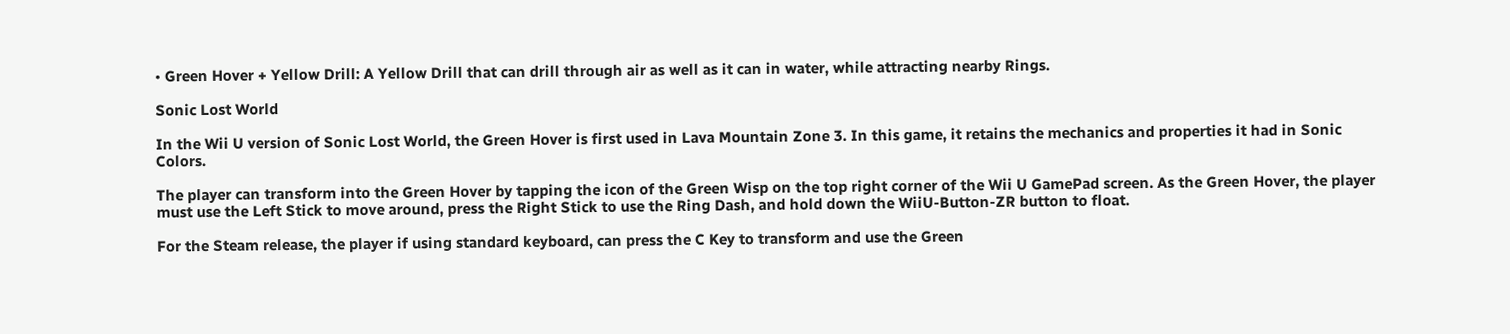• Green Hover + Yellow Drill: A Yellow Drill that can drill through air as well as it can in water, while attracting nearby Rings.

Sonic Lost World

In the Wii U version of Sonic Lost World, the Green Hover is first used in Lava Mountain Zone 3. In this game, it retains the mechanics and properties it had in Sonic Colors.

The player can transform into the Green Hover by tapping the icon of the Green Wisp on the top right corner of the Wii U GamePad screen. As the Green Hover, the player must use the Left Stick to move around, press the Right Stick to use the Ring Dash, and hold down the WiiU-Button-ZR button to float.

For the Steam release, the player if using standard keyboard, can press the C Key to transform and use the Green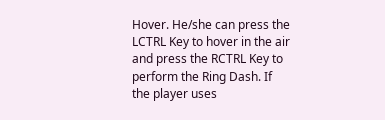Hover. He/she can press the LCTRL Key to hover in the air and press the RCTRL Key to perform the Ring Dash. If the player uses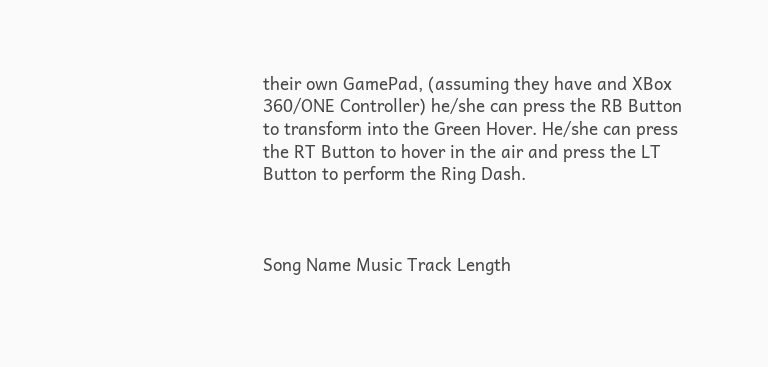their own GamePad, (assuming they have and XBox 360/ONE Controller) he/she can press the RB Button to transform into the Green Hover. He/she can press the RT Button to hover in the air and press the LT Button to perform the Ring Dash.



Song Name Music Track Length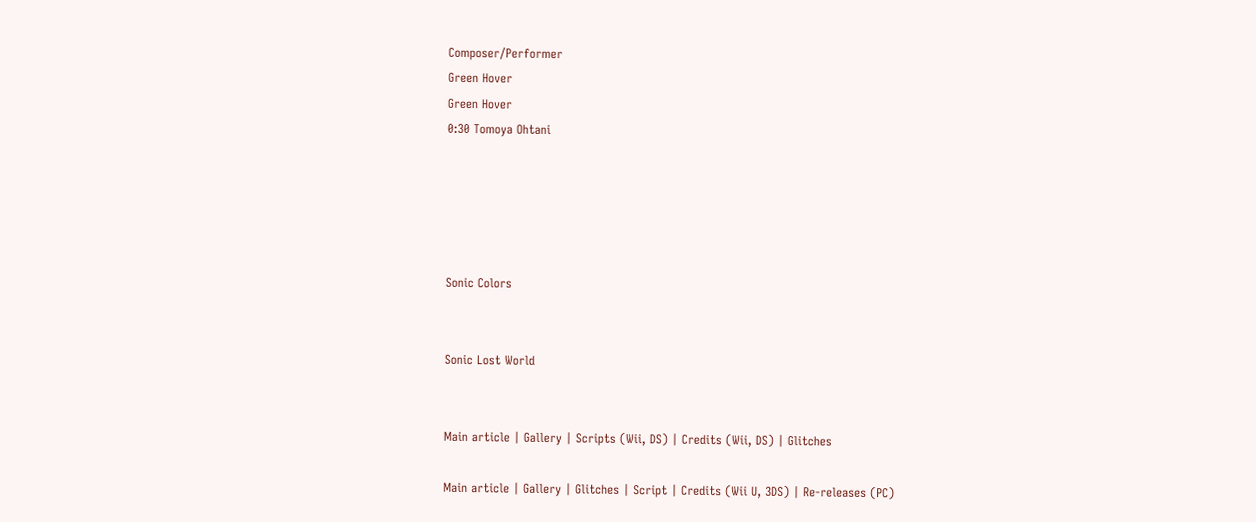Composer/Performer
Green Hover
Green Hover
0:30 Tomoya Ohtani





Sonic Colors


Sonic Lost World


Main article | Gallery | Scripts (Wii, DS) | Credits (Wii, DS) | Glitches

Main article | Gallery | Glitches | Script | Credits (Wii U, 3DS) | Re-releases (PC)